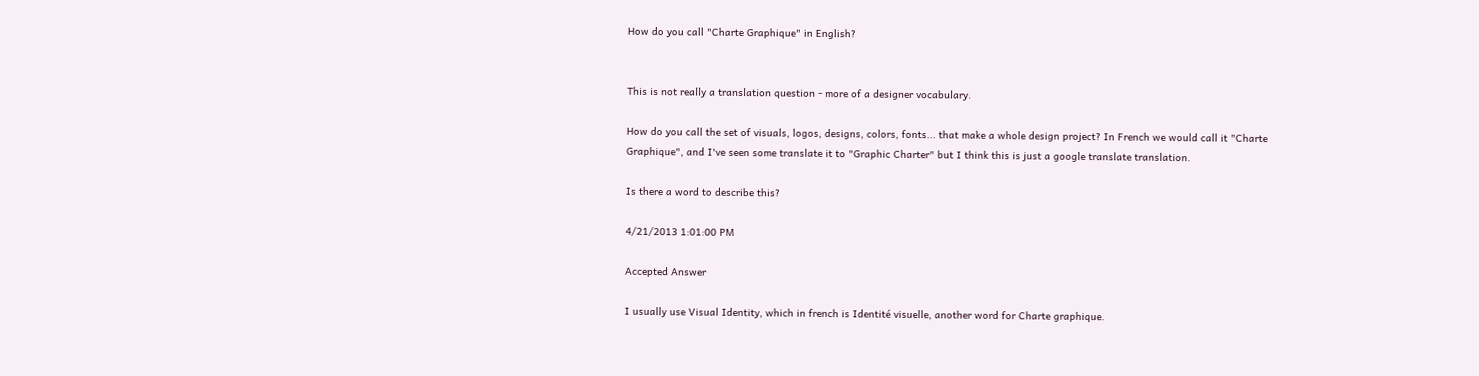How do you call "Charte Graphique" in English?


This is not really a translation question - more of a designer vocabulary.

How do you call the set of visuals, logos, designs, colors, fonts... that make a whole design project? In French we would call it "Charte Graphique", and I've seen some translate it to "Graphic Charter" but I think this is just a google translate translation.

Is there a word to describe this?

4/21/2013 1:01:00 PM

Accepted Answer

I usually use Visual Identity, which in french is Identité visuelle, another word for Charte graphique.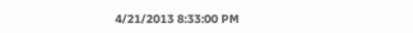4/21/2013 8:33:00 PM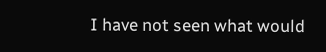I have not seen what would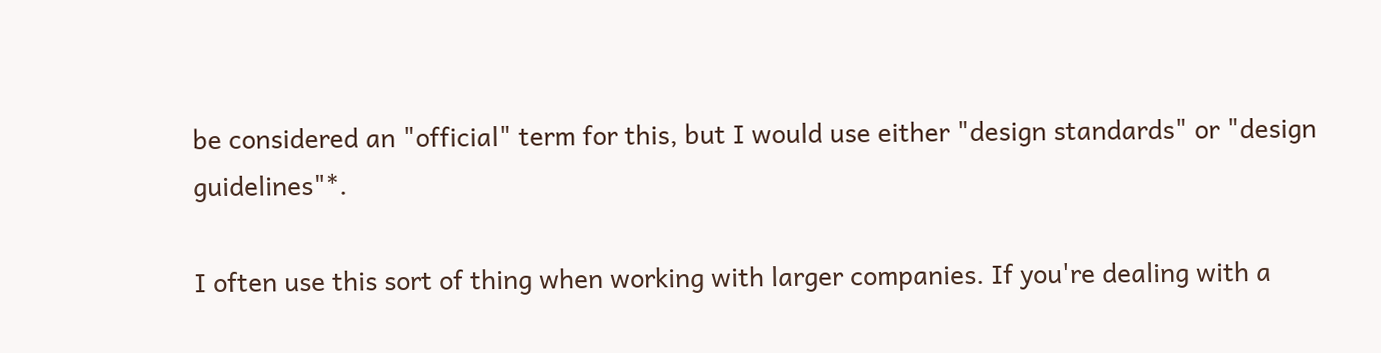be considered an "official" term for this, but I would use either "design standards" or "design guidelines"*.

I often use this sort of thing when working with larger companies. If you're dealing with a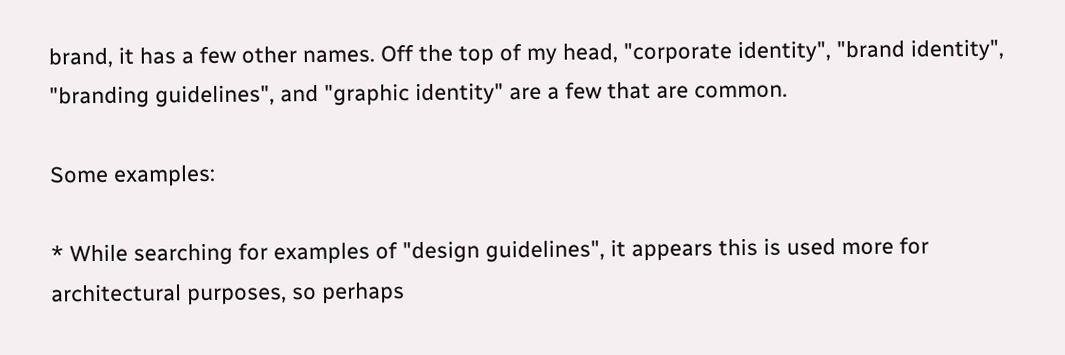brand, it has a few other names. Off the top of my head, "corporate identity", "brand identity", "branding guidelines", and "graphic identity" are a few that are common.

Some examples:

* While searching for examples of "design guidelines", it appears this is used more for architectural purposes, so perhaps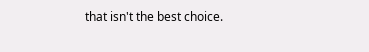that isn't the best choice.